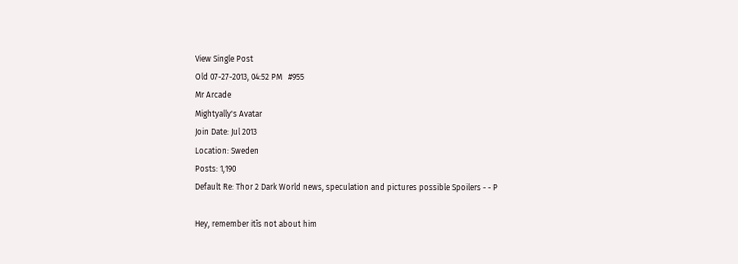View Single Post
Old 07-27-2013, 04:52 PM   #955
Mr Arcade
Mightyally's Avatar
Join Date: Jul 2013
Location: Sweden
Posts: 1,190
Default Re: Thor 2 Dark World news, speculation and pictures possible Spoilers - - P

Hey, remember itīs not about him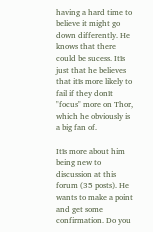having a hard time to believe it might go down differently. He knows that there could be sucess. Itīs just that he believes that itīs more likely to fail if they donīt "focus" more on Thor, which he obviously is a big fan of.

Itīs more about him being new to discussion at this forum (35 posts). He wants to make a point and get some confirmation. Do you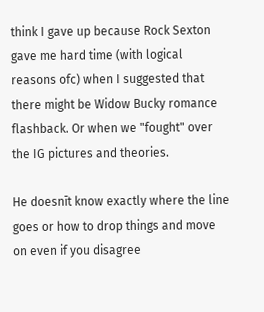think I gave up because Rock Sexton gave me hard time (with logical reasons ofc) when I suggested that there might be Widow Bucky romance flashback. Or when we "fought" over the IG pictures and theories.

He doesnīt know exactly where the line goes or how to drop things and move on even if you disagree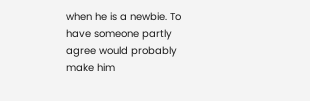when he is a newbie. To have someone partly agree would probably make him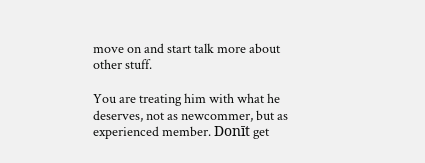move on and start talk more about other stuff.

You are treating him with what he deserves, not as newcommer, but as experienced member. Donīt get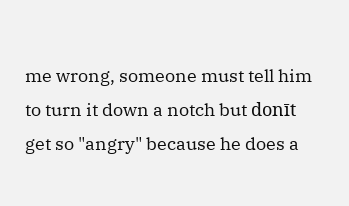me wrong, someone must tell him to turn it down a notch but donīt get so "angry" because he does a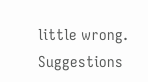little wrong. Suggestions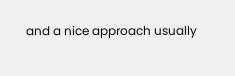and a nice approach usually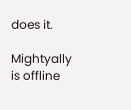does it.

Mightyally is offline